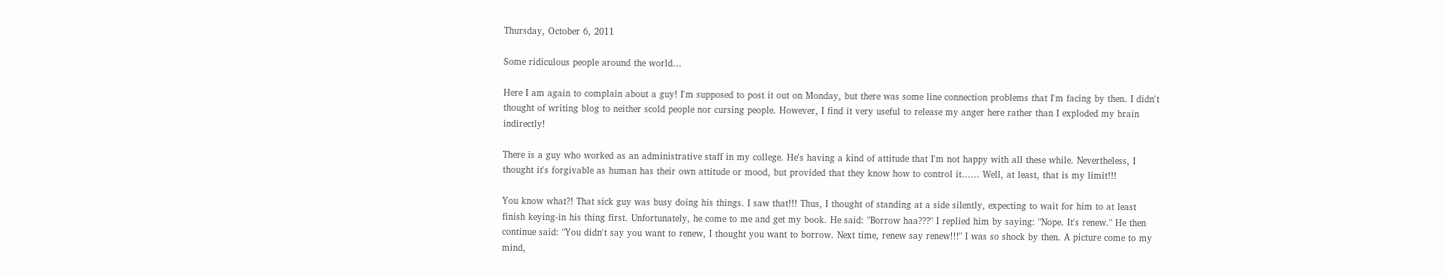Thursday, October 6, 2011

Some ridiculous people around the world...

Here I am again to complain about a guy! I'm supposed to post it out on Monday, but there was some line connection problems that I'm facing by then. I didn't thought of writing blog to neither scold people nor cursing people. However, I find it very useful to release my anger here rather than I exploded my brain indirectly!

There is a guy who worked as an administrative staff in my college. He's having a kind of attitude that I'm not happy with all these while. Nevertheless, I thought it's forgivable as human has their own attitude or mood, but provided that they know how to control it...... Well, at least, that is my limit!!!

You know what?! That sick guy was busy doing his things. I saw that!!! Thus, I thought of standing at a side silently, expecting to wait for him to at least finish keying-in his thing first. Unfortunately, he come to me and get my book. He said: "Borrow haa???" I replied him by saying: "Nope. It's renew." He then continue said: "You didn't say you want to renew, I thought you want to borrow. Next time, renew say renew!!!" I was so shock by then. A picture come to my mind,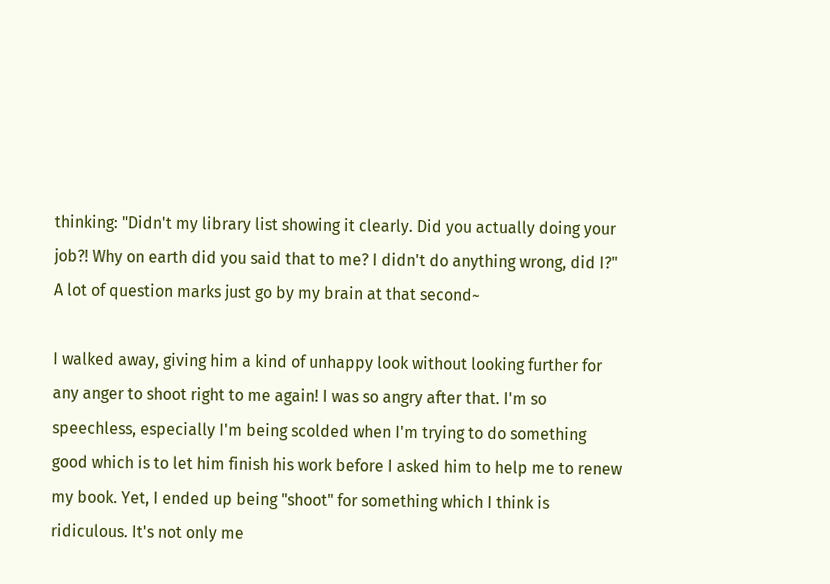thinking: "Didn't my library list showing it clearly. Did you actually doing your job?! Why on earth did you said that to me? I didn't do anything wrong, did I?" A lot of question marks just go by my brain at that second~

I walked away, giving him a kind of unhappy look without looking further for any anger to shoot right to me again! I was so angry after that. I'm so speechless, especially I'm being scolded when I'm trying to do something good which is to let him finish his work before I asked him to help me to renew my book. Yet, I ended up being "shoot" for something which I think is ridiculous. It's not only me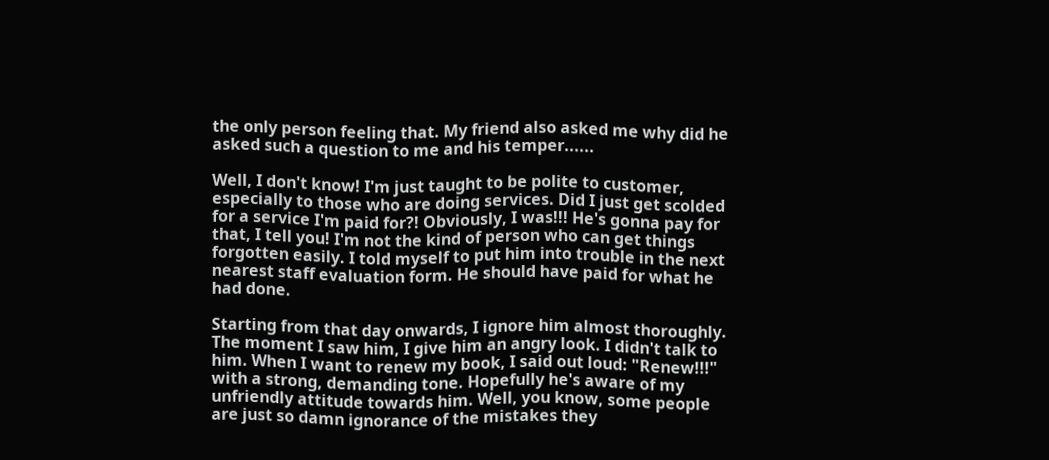the only person feeling that. My friend also asked me why did he asked such a question to me and his temper......

Well, I don't know! I'm just taught to be polite to customer, especially to those who are doing services. Did I just get scolded for a service I'm paid for?! Obviously, I was!!! He's gonna pay for that, I tell you! I'm not the kind of person who can get things forgotten easily. I told myself to put him into trouble in the next nearest staff evaluation form. He should have paid for what he had done.

Starting from that day onwards, I ignore him almost thoroughly. The moment I saw him, I give him an angry look. I didn't talk to him. When I want to renew my book, I said out loud: "Renew!!!" with a strong, demanding tone. Hopefully he's aware of my unfriendly attitude towards him. Well, you know, some people are just so damn ignorance of the mistakes they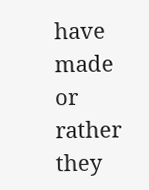have made or rather they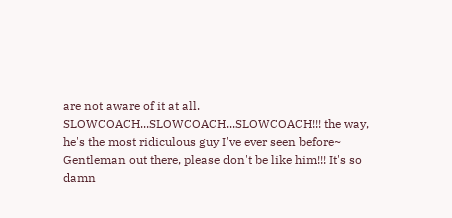are not aware of it at all. SLOWCOACH...SLOWCOACH...SLOWCOACH!!! the way, he's the most ridiculous guy I've ever seen before~ Gentleman out there, please don't be like him!!! It's so damn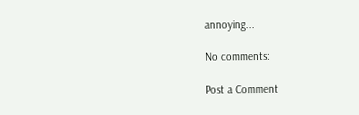annoying...

No comments:

Post a Comment